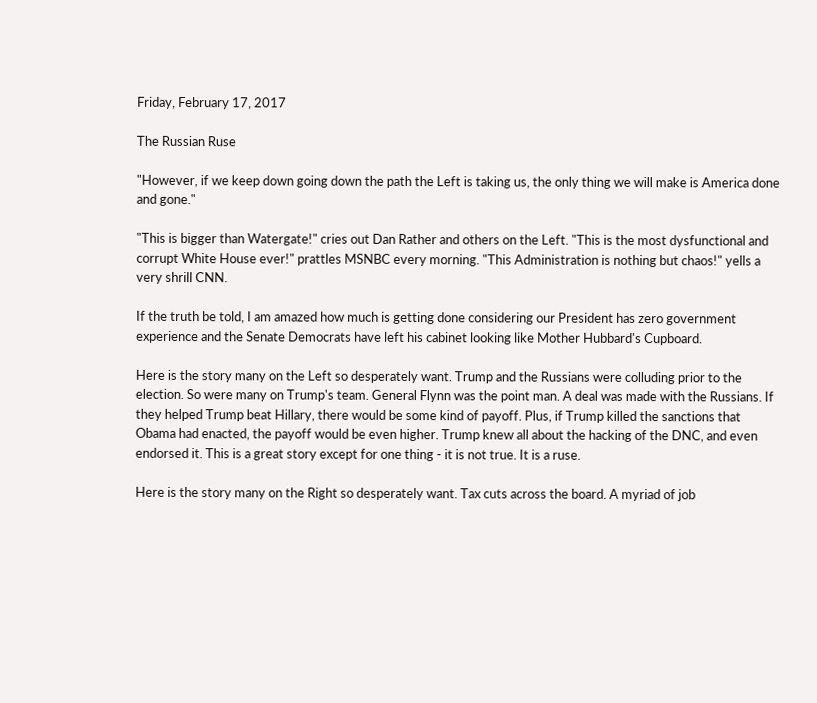Friday, February 17, 2017

The Russian Ruse

"However, if we keep down going down the path the Left is taking us, the only thing we will make is America done and gone."

"This is bigger than Watergate!" cries out Dan Rather and others on the Left. "This is the most dysfunctional and corrupt White House ever!" prattles MSNBC every morning. "This Administration is nothing but chaos!" yells a very shrill CNN.

If the truth be told, I am amazed how much is getting done considering our President has zero government experience and the Senate Democrats have left his cabinet looking like Mother Hubbard's Cupboard.

Here is the story many on the Left so desperately want. Trump and the Russians were colluding prior to the election. So were many on Trump's team. General Flynn was the point man. A deal was made with the Russians. If they helped Trump beat Hillary, there would be some kind of payoff. Plus, if Trump killed the sanctions that Obama had enacted, the payoff would be even higher. Trump knew all about the hacking of the DNC, and even endorsed it. This is a great story except for one thing - it is not true. It is a ruse.

Here is the story many on the Right so desperately want. Tax cuts across the board. A myriad of job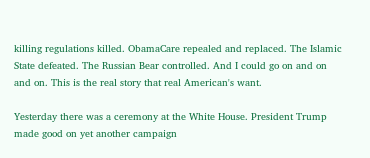killing regulations killed. ObamaCare repealed and replaced. The Islamic State defeated. The Russian Bear controlled. And I could go on and on and on. This is the real story that real American's want.

Yesterday there was a ceremony at the White House. President Trump made good on yet another campaign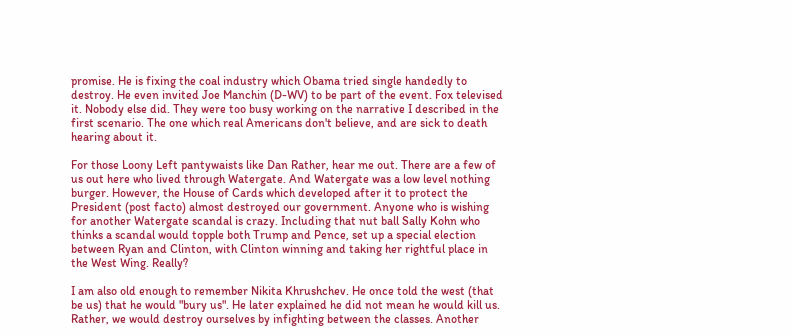promise. He is fixing the coal industry which Obama tried single handedly to destroy. He even invited Joe Manchin (D-WV) to be part of the event. Fox televised it. Nobody else did. They were too busy working on the narrative I described in the first scenario. The one which real Americans don't believe, and are sick to death hearing about it.

For those Loony Left pantywaists like Dan Rather, hear me out. There are a few of us out here who lived through Watergate. And Watergate was a low level nothing burger. However, the House of Cards which developed after it to protect the President (post facto) almost destroyed our government. Anyone who is wishing for another Watergate scandal is crazy. Including that nut ball Sally Kohn who thinks a scandal would topple both Trump and Pence, set up a special election between Ryan and Clinton, with Clinton winning and taking her rightful place in the West Wing. Really?

I am also old enough to remember Nikita Khrushchev. He once told the west (that be us) that he would "bury us". He later explained he did not mean he would kill us. Rather, we would destroy ourselves by infighting between the classes. Another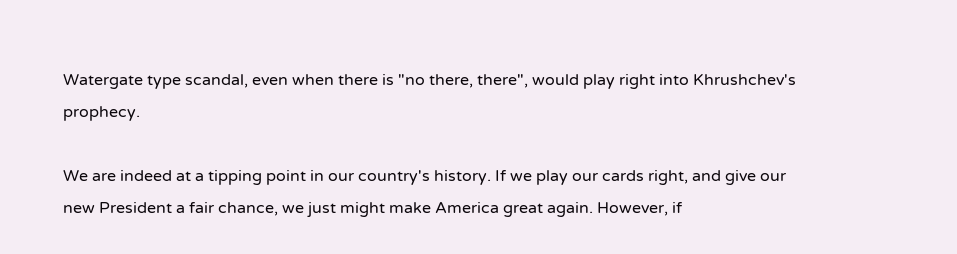Watergate type scandal, even when there is "no there, there", would play right into Khrushchev's prophecy.

We are indeed at a tipping point in our country's history. If we play our cards right, and give our new President a fair chance, we just might make America great again. However, if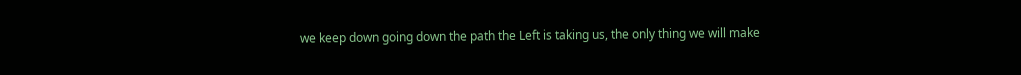we keep down going down the path the Left is taking us, the only thing we will make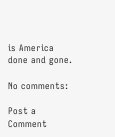is America done and gone.

No comments:

Post a Comment